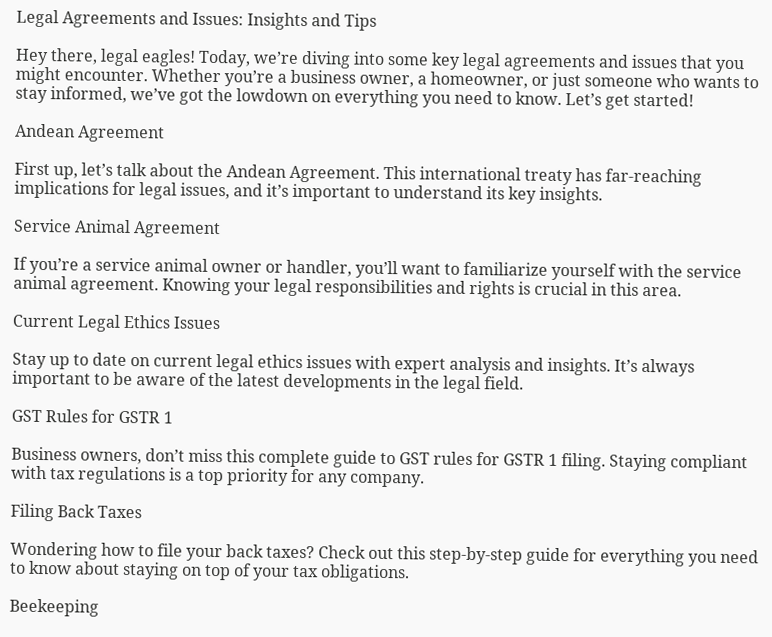Legal Agreements and Issues: Insights and Tips

Hey there, legal eagles! Today, we’re diving into some key legal agreements and issues that you might encounter. Whether you’re a business owner, a homeowner, or just someone who wants to stay informed, we’ve got the lowdown on everything you need to know. Let’s get started!

Andean Agreement

First up, let’s talk about the Andean Agreement. This international treaty has far-reaching implications for legal issues, and it’s important to understand its key insights.

Service Animal Agreement

If you’re a service animal owner or handler, you’ll want to familiarize yourself with the service animal agreement. Knowing your legal responsibilities and rights is crucial in this area.

Current Legal Ethics Issues

Stay up to date on current legal ethics issues with expert analysis and insights. It’s always important to be aware of the latest developments in the legal field.

GST Rules for GSTR 1

Business owners, don’t miss this complete guide to GST rules for GSTR 1 filing. Staying compliant with tax regulations is a top priority for any company.

Filing Back Taxes

Wondering how to file your back taxes? Check out this step-by-step guide for everything you need to know about staying on top of your tax obligations.

Beekeeping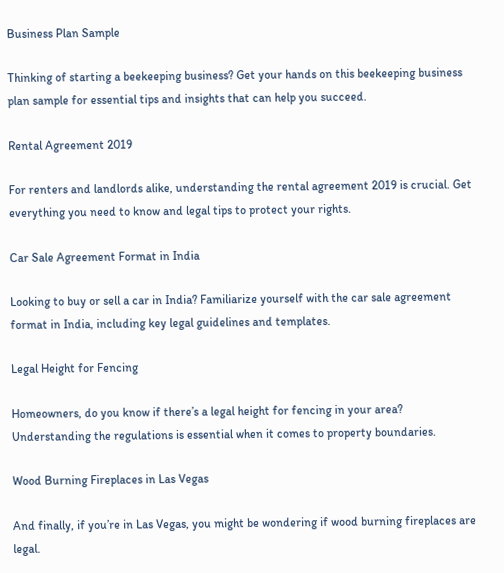Business Plan Sample

Thinking of starting a beekeeping business? Get your hands on this beekeeping business plan sample for essential tips and insights that can help you succeed.

Rental Agreement 2019

For renters and landlords alike, understanding the rental agreement 2019 is crucial. Get everything you need to know and legal tips to protect your rights.

Car Sale Agreement Format in India

Looking to buy or sell a car in India? Familiarize yourself with the car sale agreement format in India, including key legal guidelines and templates.

Legal Height for Fencing

Homeowners, do you know if there’s a legal height for fencing in your area? Understanding the regulations is essential when it comes to property boundaries.

Wood Burning Fireplaces in Las Vegas

And finally, if you’re in Las Vegas, you might be wondering if wood burning fireplaces are legal.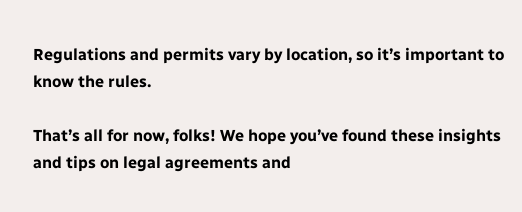Regulations and permits vary by location, so it’s important to know the rules.

That’s all for now, folks! We hope you’ve found these insights and tips on legal agreements and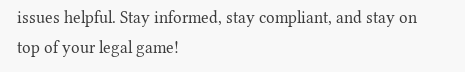issues helpful. Stay informed, stay compliant, and stay on top of your legal game!